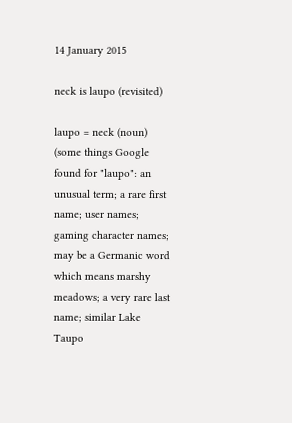14 January 2015

neck is laupo (revisited)

laupo = neck (noun) (some things Google found for "laupo": an unusual term; a rare first name; user names; gaming character names; may be a Germanic word which means marshy meadows; a very rare last name; similar Lake Taupo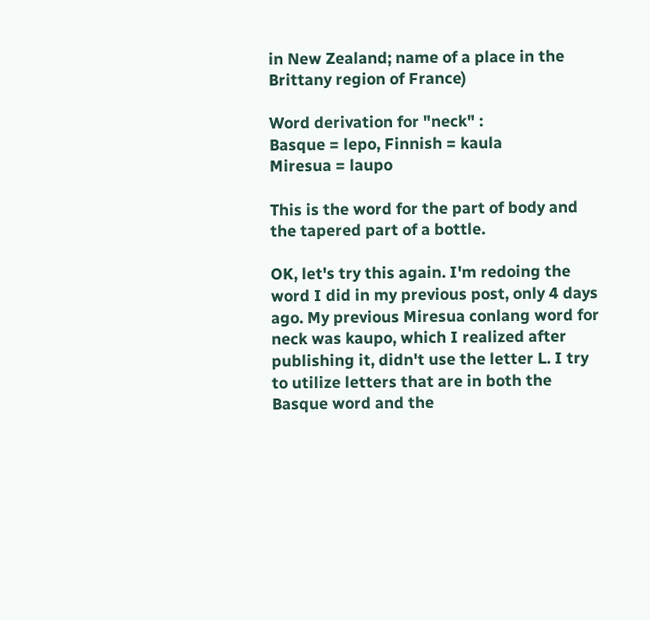in New Zealand; name of a place in the Brittany region of France)

Word derivation for "neck" :
Basque = lepo, Finnish = kaula
Miresua = laupo

This is the word for the part of body and the tapered part of a bottle.

OK, let's try this again. I'm redoing the word I did in my previous post, only 4 days ago. My previous Miresua conlang word for neck was kaupo, which I realized after publishing it, didn't use the letter L. I try to utilize letters that are in both the Basque word and the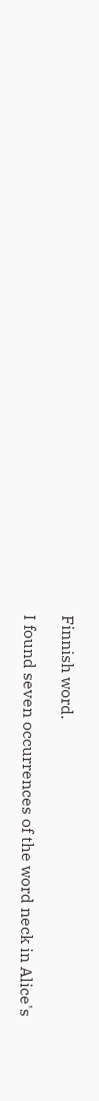Finnish word.

I found seven occurrences of the word neck in Alice's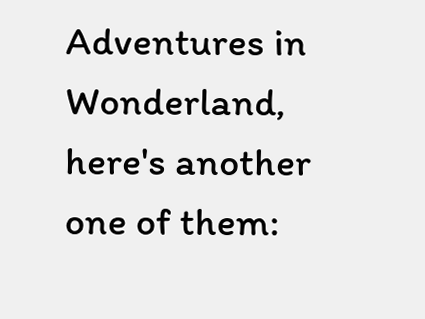Adventures in Wonderland, here's another one of them: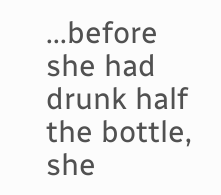...before she had drunk half the bottle, she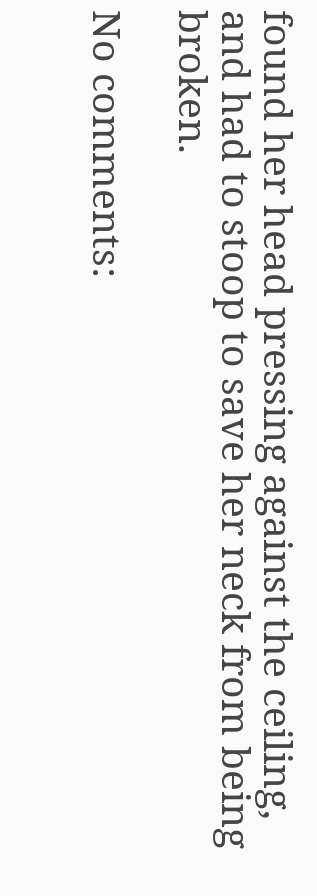found her head pressing against the ceiling, and had to stoop to save her neck from being broken.

No comments: